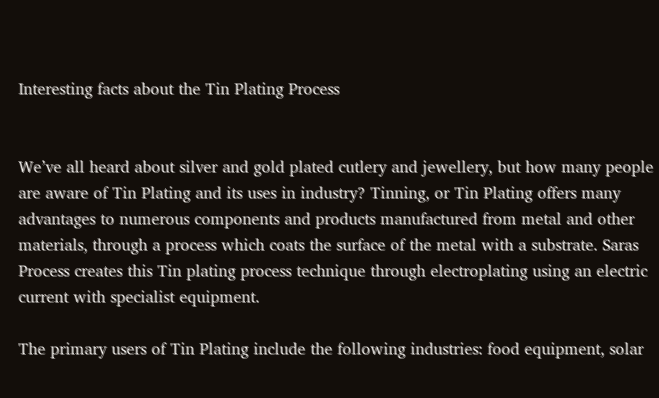Interesting facts about the Tin Plating Process


We’ve all heard about silver and gold plated cutlery and jewellery, but how many people are aware of Tin Plating and its uses in industry? Tinning, or Tin Plating offers many advantages to numerous components and products manufactured from metal and other materials, through a process which coats the surface of the metal with a substrate. Saras Process creates this Tin plating process technique through electroplating using an electric current with specialist equipment.

The primary users of Tin Plating include the following industries: food equipment, solar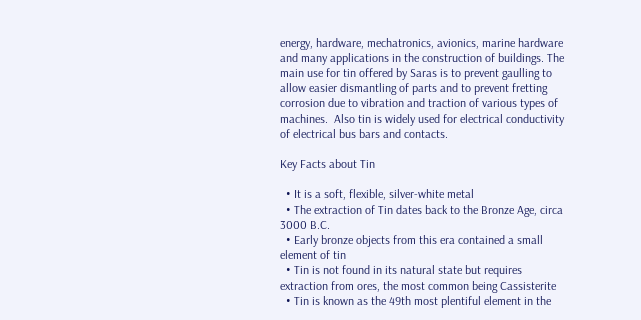energy, hardware, mechatronics, avionics, marine hardware and many applications in the construction of buildings. The main use for tin offered by Saras is to prevent gaulling to allow easier dismantling of parts and to prevent fretting corrosion due to vibration and traction of various types of machines.  Also tin is widely used for electrical conductivity of electrical bus bars and contacts.

Key Facts about Tin

  • It is a soft, flexible, silver-white metal
  • The extraction of Tin dates back to the Bronze Age, circa 3000 B.C.
  • Early bronze objects from this era contained a small element of tin
  • Tin is not found in its natural state but requires extraction from ores, the most common being Cassisterite
  • Tin is known as the 49th most plentiful element in the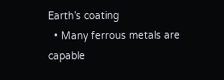Earth’s coating
  • Many ferrous metals are capable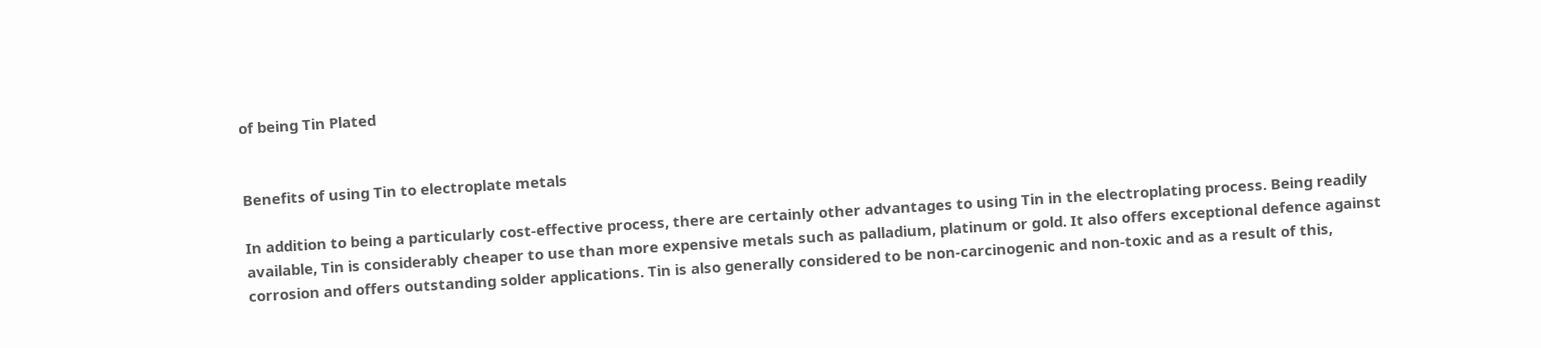of being Tin Plated


Benefits of using Tin to electroplate metals

In addition to being a particularly cost-effective process, there are certainly other advantages to using Tin in the electroplating process. Being readily available, Tin is considerably cheaper to use than more expensive metals such as palladium, platinum or gold. It also offers exceptional defence against corrosion and offers outstanding solder applications. Tin is also generally considered to be non-carcinogenic and non-toxic and as a result of this,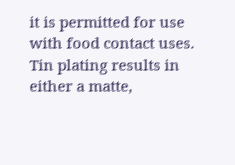it is permitted for use with food contact uses. Tin plating results in either a matte,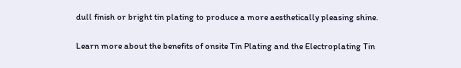dull finish or bright tin plating to produce a more aesthetically pleasing shine.

Learn more about the benefits of onsite Tin Plating and the Electroplating Tin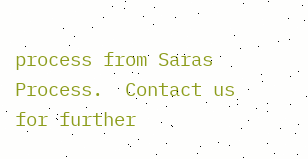process from Saras Process.  Contact us for further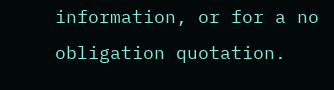information, or for a no obligation quotation.